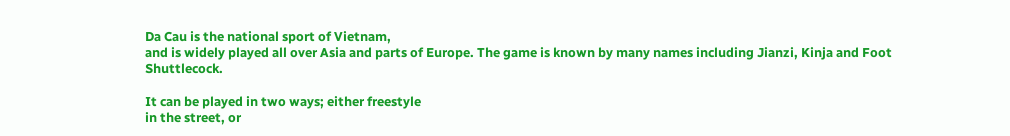Da Cau is the national sport of Vietnam,
and is widely played all over Asia and parts of Europe. The game is known by many names including Jianzi, Kinja and Foot Shuttlecock.

It can be played in two ways; either freestyle
in the street, or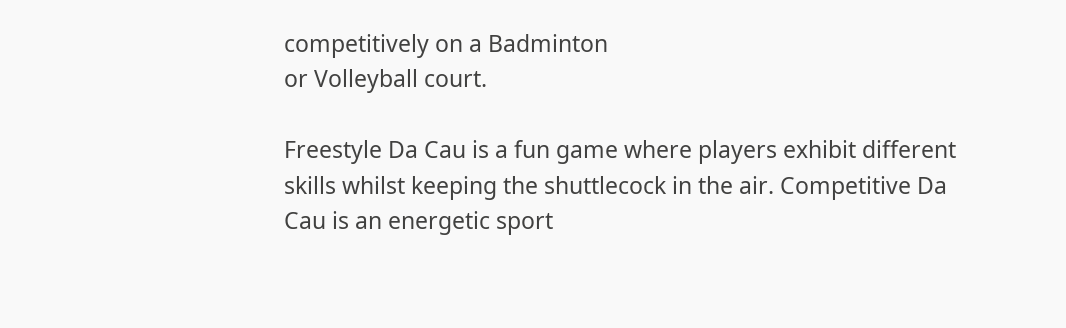competitively on a Badminton
or Volleyball court.

Freestyle Da Cau is a fun game where players exhibit different skills whilst keeping the shuttlecock in the air. Competitive Da Cau is an energetic sport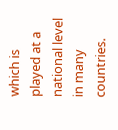which is played at a national level in many countries.